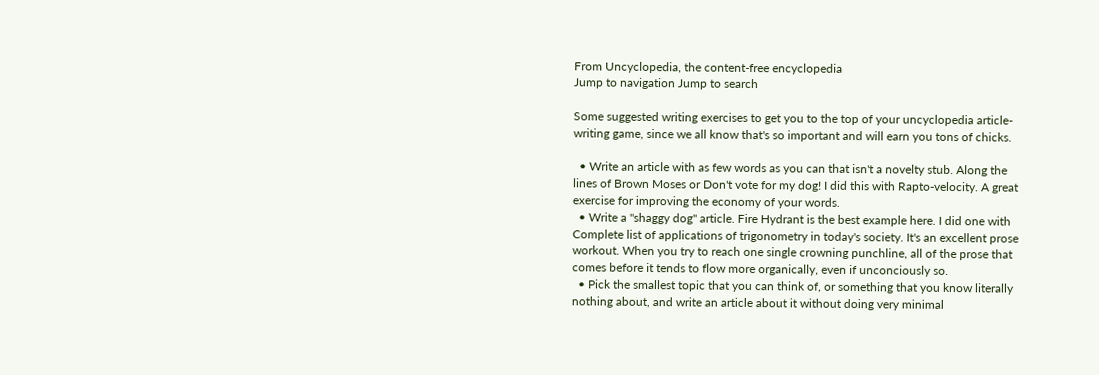From Uncyclopedia, the content-free encyclopedia
Jump to navigation Jump to search

Some suggested writing exercises to get you to the top of your uncyclopedia article-writing game, since we all know that's so important and will earn you tons of chicks.

  • Write an article with as few words as you can that isn't a novelty stub. Along the lines of Brown Moses or Don't vote for my dog! I did this with Rapto-velocity. A great exercise for improving the economy of your words.
  • Write a "shaggy dog" article. Fire Hydrant is the best example here. I did one with Complete list of applications of trigonometry in today's society. It's an excellent prose workout. When you try to reach one single crowning punchline, all of the prose that comes before it tends to flow more organically, even if unconciously so.
  • Pick the smallest topic that you can think of, or something that you know literally nothing about, and write an article about it without doing very minimal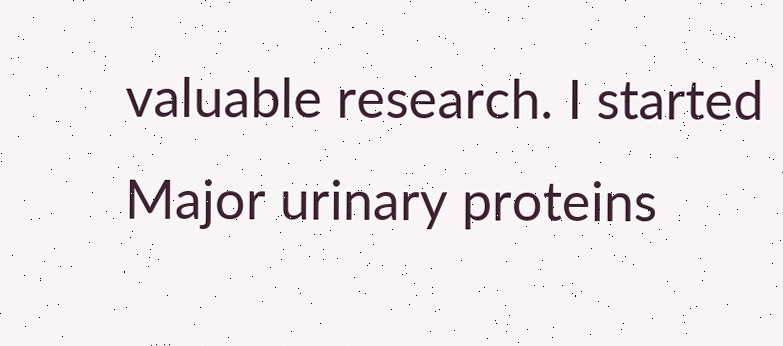valuable research. I started Major urinary proteins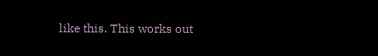like this. This works out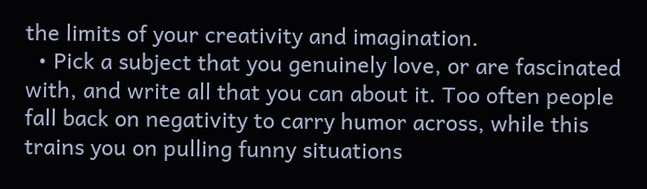the limits of your creativity and imagination.
  • Pick a subject that you genuinely love, or are fascinated with, and write all that you can about it. Too often people fall back on negativity to carry humor across, while this trains you on pulling funny situations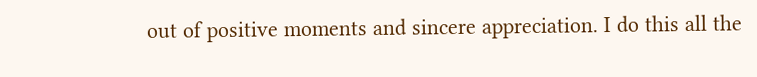out of positive moments and sincere appreciation. I do this all the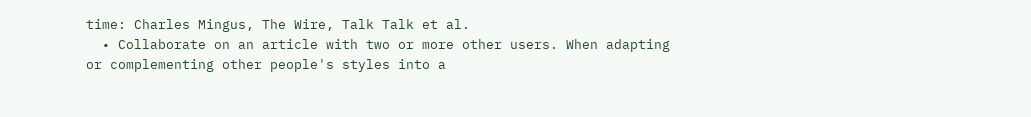time: Charles Mingus, The Wire, Talk Talk et al.
  • Collaborate on an article with two or more other users. When adapting or complementing other people's styles into a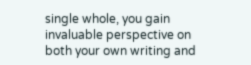single whole, you gain invaluable perspective on both your own writing and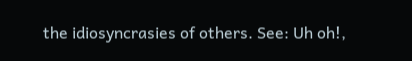the idiosyncrasies of others. See: Uh oh!,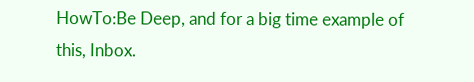HowTo:Be Deep, and for a big time example of this, Inbox.